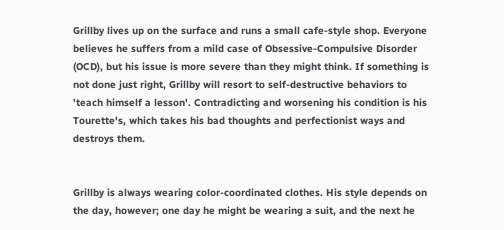Grillby lives up on the surface and runs a small cafe-style shop. Everyone believes he suffers from a mild case of Obsessive-Compulsive Disorder (OCD), but his issue is more severe than they might think. If something is not done just right, Grillby will resort to self-destructive behaviors to 'teach himself a lesson'. Contradicting and worsening his condition is his Tourette's, which takes his bad thoughts and perfectionist ways and destroys them.


Grillby is always wearing color-coordinated clothes. His style depends on the day, however; one day he might be wearing a suit, and the next he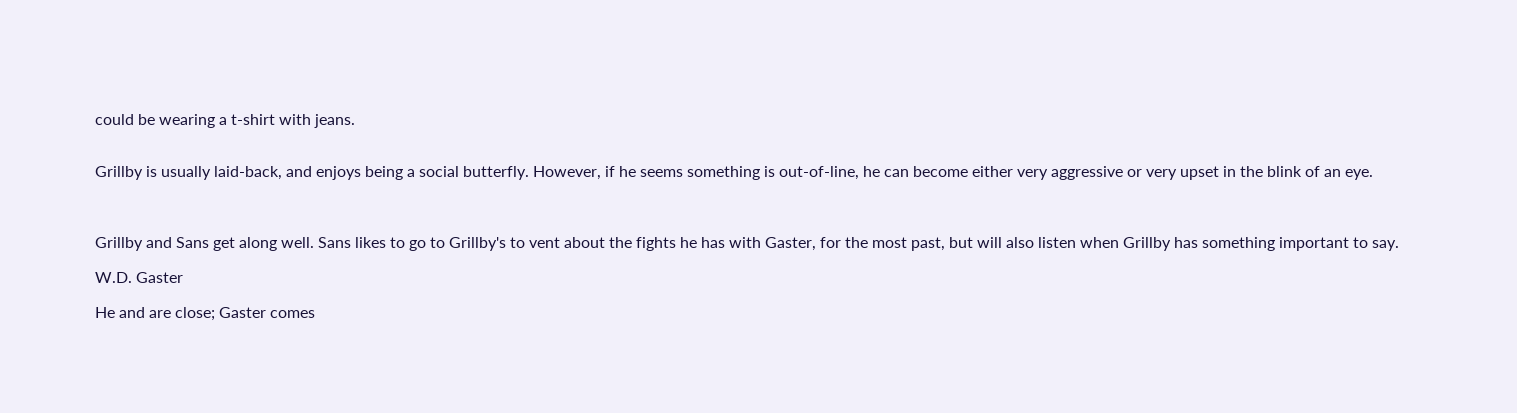could be wearing a t-shirt with jeans.


Grillby is usually laid-back, and enjoys being a social butterfly. However, if he seems something is out-of-line, he can become either very aggressive or very upset in the blink of an eye.



Grillby and Sans get along well. Sans likes to go to Grillby's to vent about the fights he has with Gaster, for the most past, but will also listen when Grillby has something important to say.

W.D. Gaster

He and are close; Gaster comes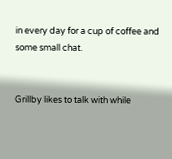in every day for a cup of coffee and some small chat.


Grillby likes to talk with while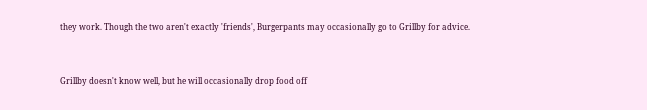they work. Though the two aren't exactly 'friends', Burgerpants may occasionally go to Grillby for advice.


Grillby doesn't know well, but he will occasionally drop food off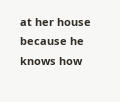at her house because he knows how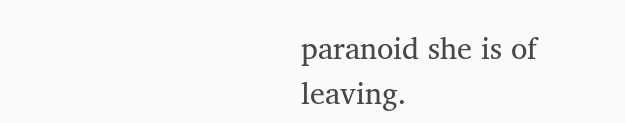paranoid she is of leaving.